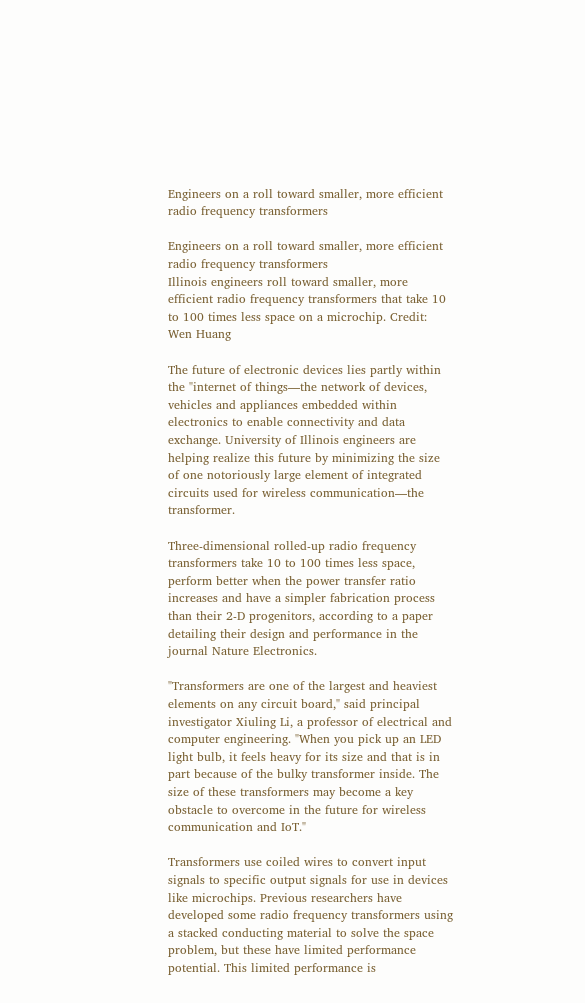Engineers on a roll toward smaller, more efficient radio frequency transformers

Engineers on a roll toward smaller, more efficient radio frequency transformers
Illinois engineers roll toward smaller, more efficient radio frequency transformers that take 10 to 100 times less space on a microchip. Credit: Wen Huang

The future of electronic devices lies partly within the "internet of things—the network of devices, vehicles and appliances embedded within electronics to enable connectivity and data exchange. University of Illinois engineers are helping realize this future by minimizing the size of one notoriously large element of integrated circuits used for wireless communication—the transformer.

Three-dimensional rolled-up radio frequency transformers take 10 to 100 times less space, perform better when the power transfer ratio increases and have a simpler fabrication process than their 2-D progenitors, according to a paper detailing their design and performance in the journal Nature Electronics.

"Transformers are one of the largest and heaviest elements on any circuit board," said principal investigator Xiuling Li, a professor of electrical and computer engineering. "When you pick up an LED light bulb, it feels heavy for its size and that is in part because of the bulky transformer inside. The size of these transformers may become a key obstacle to overcome in the future for wireless communication and IoT."

Transformers use coiled wires to convert input signals to specific output signals for use in devices like microchips. Previous researchers have developed some radio frequency transformers using a stacked conducting material to solve the space problem, but these have limited performance potential. This limited performance is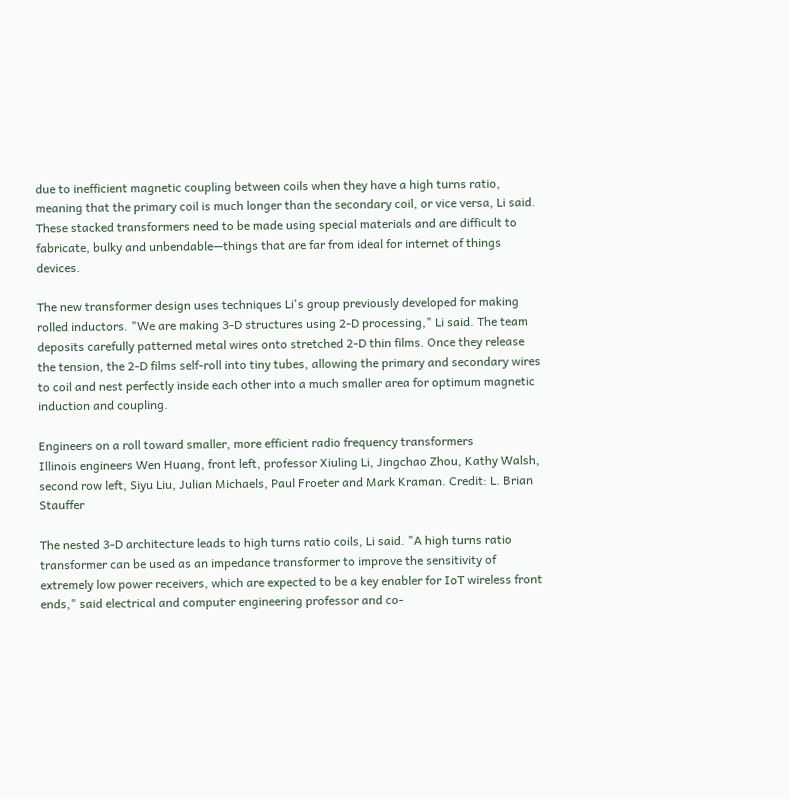due to inefficient magnetic coupling between coils when they have a high turns ratio, meaning that the primary coil is much longer than the secondary coil, or vice versa, Li said. These stacked transformers need to be made using special materials and are difficult to fabricate, bulky and unbendable—things that are far from ideal for internet of things devices.

The new transformer design uses techniques Li's group previously developed for making rolled inductors. "We are making 3-D structures using 2-D processing," Li said. The team deposits carefully patterned metal wires onto stretched 2-D thin films. Once they release the tension, the 2-D films self-roll into tiny tubes, allowing the primary and secondary wires to coil and nest perfectly inside each other into a much smaller area for optimum magnetic induction and coupling.

Engineers on a roll toward smaller, more efficient radio frequency transformers
Illinois engineers Wen Huang, front left, professor Xiuling Li, Jingchao Zhou, Kathy Walsh, second row left, Siyu Liu, Julian Michaels, Paul Froeter and Mark Kraman. Credit: L. Brian Stauffer

The nested 3-D architecture leads to high turns ratio coils, Li said. "A high turns ratio transformer can be used as an impedance transformer to improve the sensitivity of extremely low power receivers, which are expected to be a key enabler for IoT wireless front ends," said electrical and computer engineering professor and co-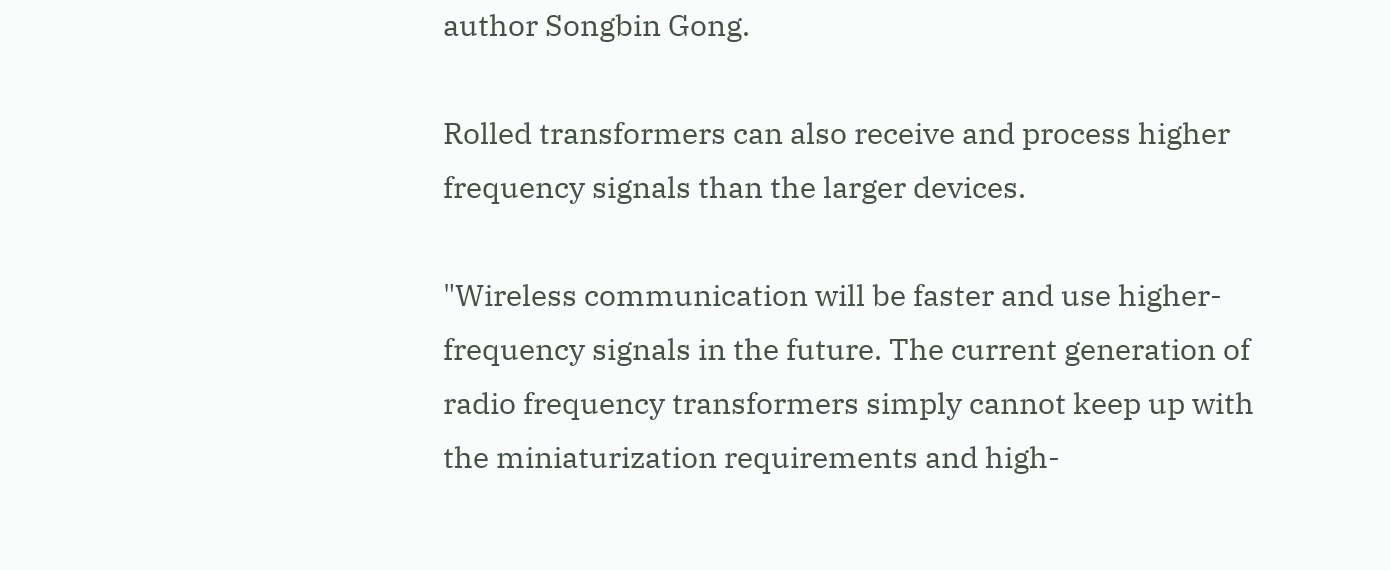author Songbin Gong.

Rolled transformers can also receive and process higher frequency signals than the larger devices.

"Wireless communication will be faster and use higher-frequency signals in the future. The current generation of radio frequency transformers simply cannot keep up with the miniaturization requirements and high-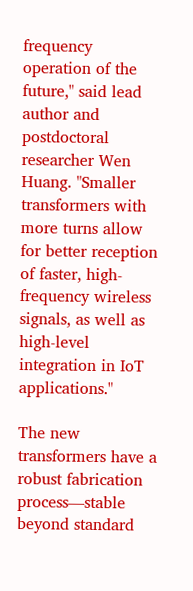frequency operation of the future," said lead author and postdoctoral researcher Wen Huang. "Smaller transformers with more turns allow for better reception of faster, high-frequency wireless signals, as well as high-level integration in IoT applications."

The new transformers have a robust fabrication process—stable beyond standard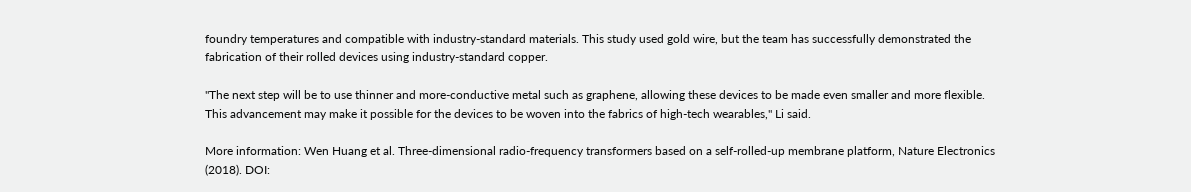foundry temperatures and compatible with industry-standard materials. This study used gold wire, but the team has successfully demonstrated the fabrication of their rolled devices using industry-standard copper.

"The next step will be to use thinner and more-conductive metal such as graphene, allowing these devices to be made even smaller and more flexible. This advancement may make it possible for the devices to be woven into the fabrics of high-tech wearables," Li said.

More information: Wen Huang et al. Three-dimensional radio-frequency transformers based on a self-rolled-up membrane platform, Nature Electronics (2018). DOI: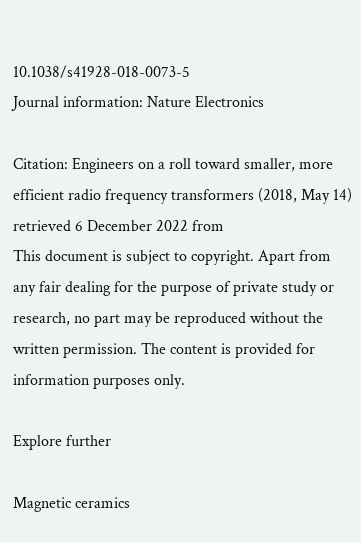10.1038/s41928-018-0073-5
Journal information: Nature Electronics

Citation: Engineers on a roll toward smaller, more efficient radio frequency transformers (2018, May 14) retrieved 6 December 2022 from
This document is subject to copyright. Apart from any fair dealing for the purpose of private study or research, no part may be reproduced without the written permission. The content is provided for information purposes only.

Explore further

Magnetic ceramics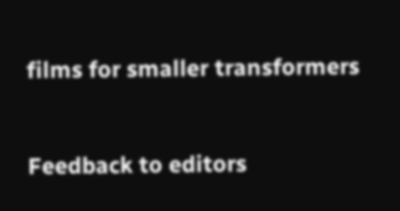films for smaller transformers


Feedback to editors